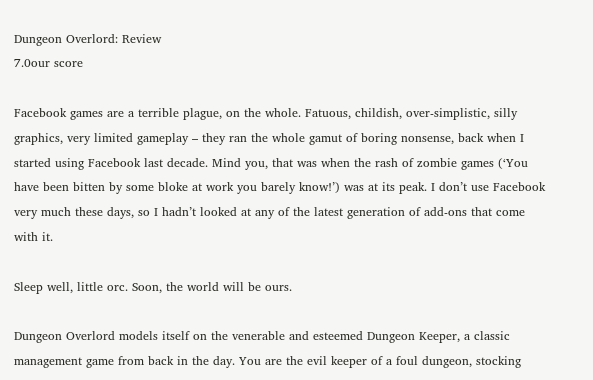Dungeon Overlord: Review
7.0our score

Facebook games are a terrible plague, on the whole. Fatuous, childish, over-simplistic, silly graphics, very limited gameplay – they ran the whole gamut of boring nonsense, back when I started using Facebook last decade. Mind you, that was when the rash of zombie games (‘You have been bitten by some bloke at work you barely know!’) was at its peak. I don’t use Facebook very much these days, so I hadn’t looked at any of the latest generation of add-ons that come with it.

Sleep well, little orc. Soon, the world will be ours.

Dungeon Overlord models itself on the venerable and esteemed Dungeon Keeper, a classic management game from back in the day. You are the evil keeper of a foul dungeon, stocking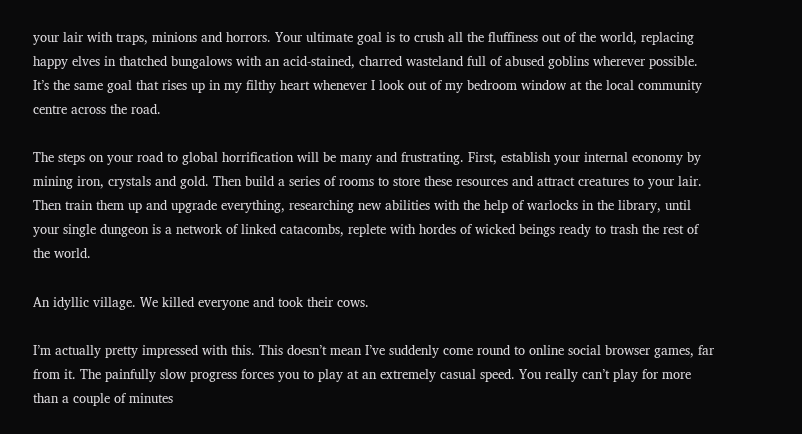your lair with traps, minions and horrors. Your ultimate goal is to crush all the fluffiness out of the world, replacing happy elves in thatched bungalows with an acid-stained, charred wasteland full of abused goblins wherever possible. It’s the same goal that rises up in my filthy heart whenever I look out of my bedroom window at the local community centre across the road.

The steps on your road to global horrification will be many and frustrating. First, establish your internal economy by mining iron, crystals and gold. Then build a series of rooms to store these resources and attract creatures to your lair. Then train them up and upgrade everything, researching new abilities with the help of warlocks in the library, until your single dungeon is a network of linked catacombs, replete with hordes of wicked beings ready to trash the rest of the world.

An idyllic village. We killed everyone and took their cows.

I’m actually pretty impressed with this. This doesn’t mean I’ve suddenly come round to online social browser games, far from it. The painfully slow progress forces you to play at an extremely casual speed. You really can’t play for more than a couple of minutes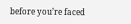before you’re faced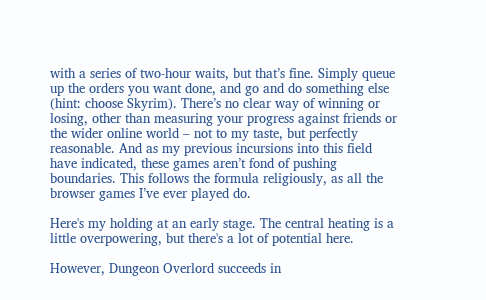with a series of two-hour waits, but that’s fine. Simply queue up the orders you want done, and go and do something else (hint: choose Skyrim). There’s no clear way of winning or losing, other than measuring your progress against friends or the wider online world – not to my taste, but perfectly reasonable. And as my previous incursions into this field have indicated, these games aren’t fond of pushing boundaries. This follows the formula religiously, as all the browser games I’ve ever played do.

Here's my holding at an early stage. The central heating is a little overpowering, but there's a lot of potential here.

However, Dungeon Overlord succeeds in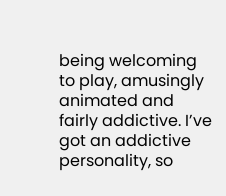being welcoming to play, amusingly animated and fairly addictive. I’ve got an addictive personality, so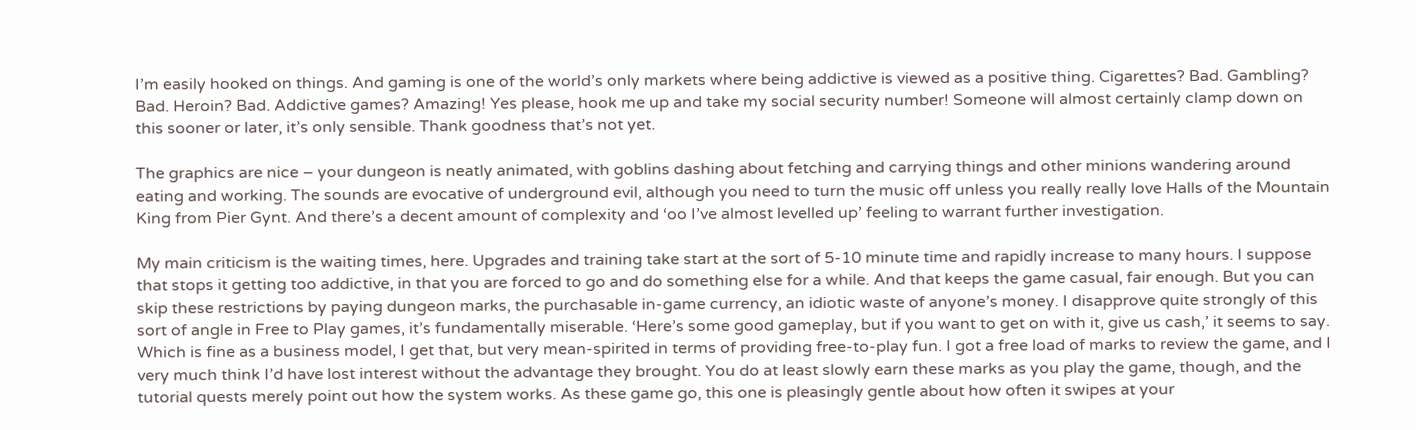I’m easily hooked on things. And gaming is one of the world’s only markets where being addictive is viewed as a positive thing. Cigarettes? Bad. Gambling? Bad. Heroin? Bad. Addictive games? Amazing! Yes please, hook me up and take my social security number! Someone will almost certainly clamp down on this sooner or later, it’s only sensible. Thank goodness that’s not yet.

The graphics are nice – your dungeon is neatly animated, with goblins dashing about fetching and carrying things and other minions wandering around eating and working. The sounds are evocative of underground evil, although you need to turn the music off unless you really really love Halls of the Mountain King from Pier Gynt. And there’s a decent amount of complexity and ‘oo I’ve almost levelled up’ feeling to warrant further investigation.

My main criticism is the waiting times, here. Upgrades and training take start at the sort of 5-10 minute time and rapidly increase to many hours. I suppose that stops it getting too addictive, in that you are forced to go and do something else for a while. And that keeps the game casual, fair enough. But you can skip these restrictions by paying dungeon marks, the purchasable in-game currency, an idiotic waste of anyone’s money. I disapprove quite strongly of this sort of angle in Free to Play games, it’s fundamentally miserable. ‘Here’s some good gameplay, but if you want to get on with it, give us cash,’ it seems to say. Which is fine as a business model, I get that, but very mean-spirited in terms of providing free-to-play fun. I got a free load of marks to review the game, and I very much think I’d have lost interest without the advantage they brought. You do at least slowly earn these marks as you play the game, though, and the tutorial quests merely point out how the system works. As these game go, this one is pleasingly gentle about how often it swipes at your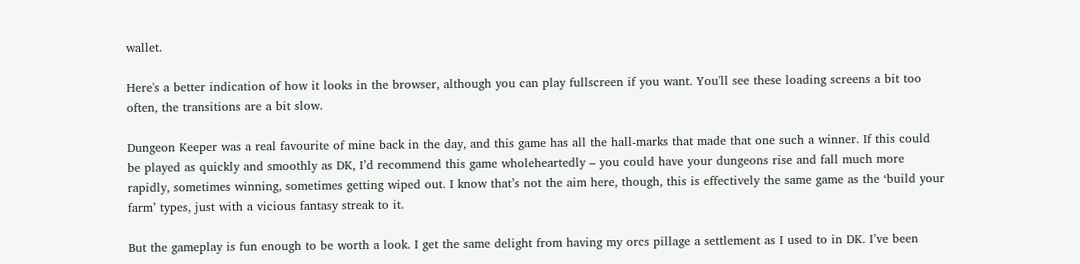wallet.

Here's a better indication of how it looks in the browser, although you can play fullscreen if you want. You'll see these loading screens a bit too often, the transitions are a bit slow.

Dungeon Keeper was a real favourite of mine back in the day, and this game has all the hall-marks that made that one such a winner. If this could be played as quickly and smoothly as DK, I’d recommend this game wholeheartedly – you could have your dungeons rise and fall much more rapidly, sometimes winning, sometimes getting wiped out. I know that’s not the aim here, though, this is effectively the same game as the ‘build your farm’ types, just with a vicious fantasy streak to it.

But the gameplay is fun enough to be worth a look. I get the same delight from having my orcs pillage a settlement as I used to in DK. I’ve been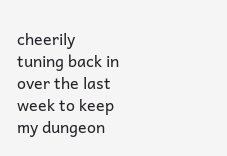cheerily tuning back in over the last week to keep my dungeon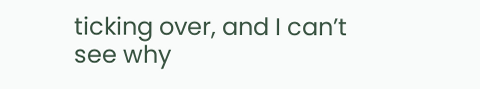ticking over, and I can’t see why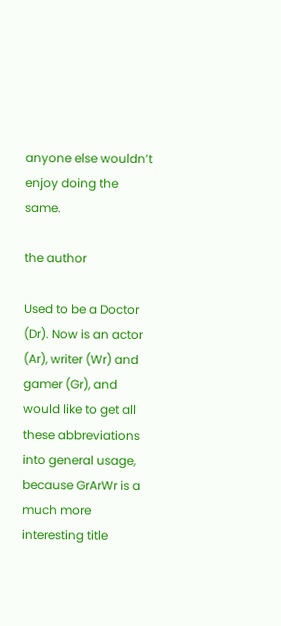anyone else wouldn’t enjoy doing the same.

the author

Used to be a Doctor (Dr). Now is an actor (Ar), writer (Wr) and gamer (Gr), and would like to get all these abbreviations into general usage, because GrArWr is a much more interesting title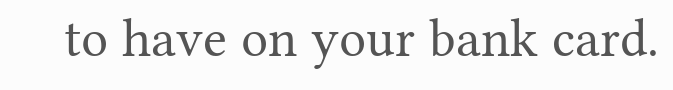to have on your bank card.